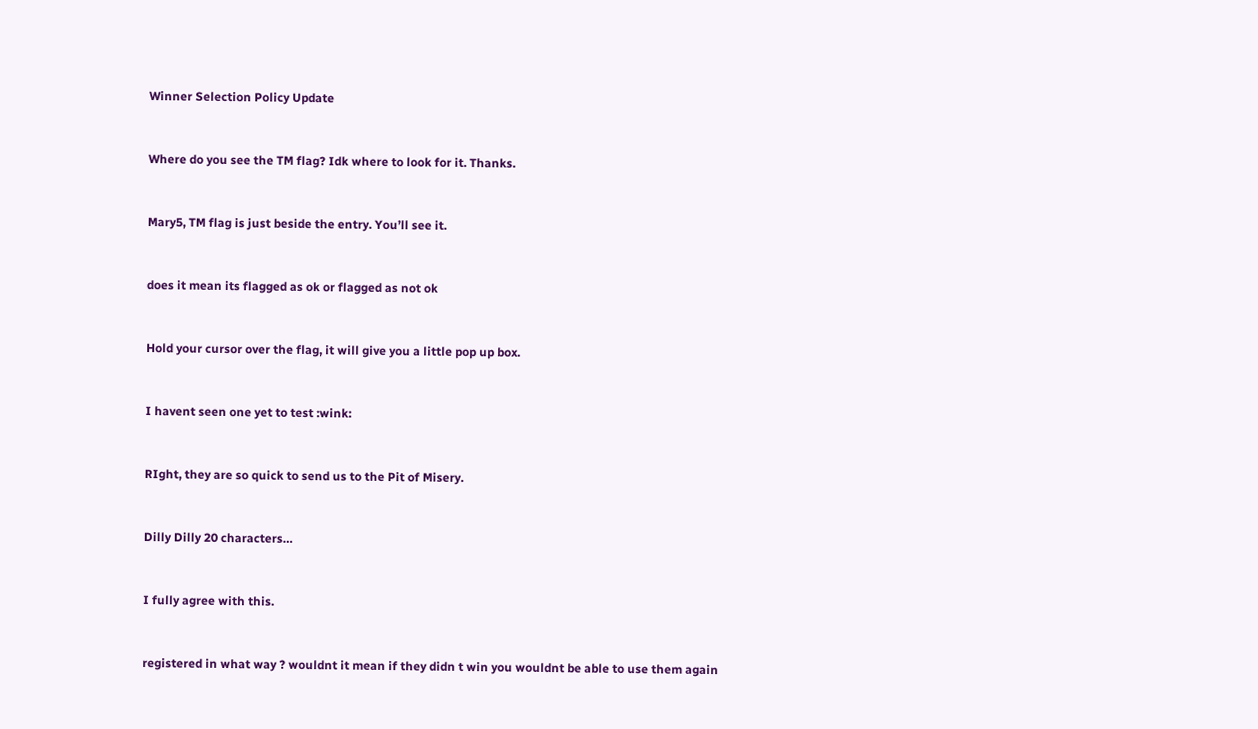Winner Selection Policy Update


Where do you see the TM flag? Idk where to look for it. Thanks.


Mary5, TM flag is just beside the entry. You’ll see it.


does it mean its flagged as ok or flagged as not ok


Hold your cursor over the flag, it will give you a little pop up box.


I havent seen one yet to test :wink:


RIght, they are so quick to send us to the Pit of Misery.


Dilly Dilly 20 characters…


I fully agree with this.


registered in what way ? wouldnt it mean if they didn t win you wouldnt be able to use them again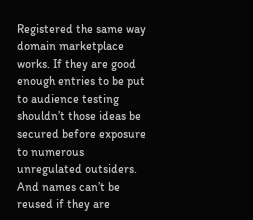Registered the same way domain marketplace works. If they are good enough entries to be put to audience testing shouldn’t those ideas be secured before exposure to numerous unregulated outsiders. And names can’t be reused if they are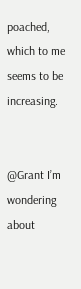poached, which to me seems to be increasing.


@Grant I’m wondering about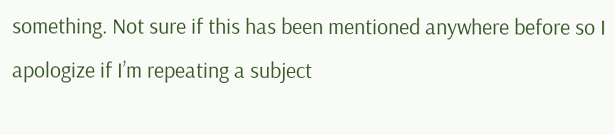something. Not sure if this has been mentioned anywhere before so I apologize if I’m repeating a subject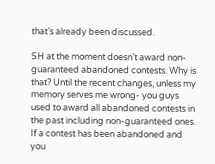that’s already been discussed.

SH at the moment doesn’t award non-guaranteed abandoned contests. Why is that? Until the recent changes, unless my memory serves me wrong- you guys used to award all abandoned contests in the past including non-guaranteed ones. If a contest has been abandoned and you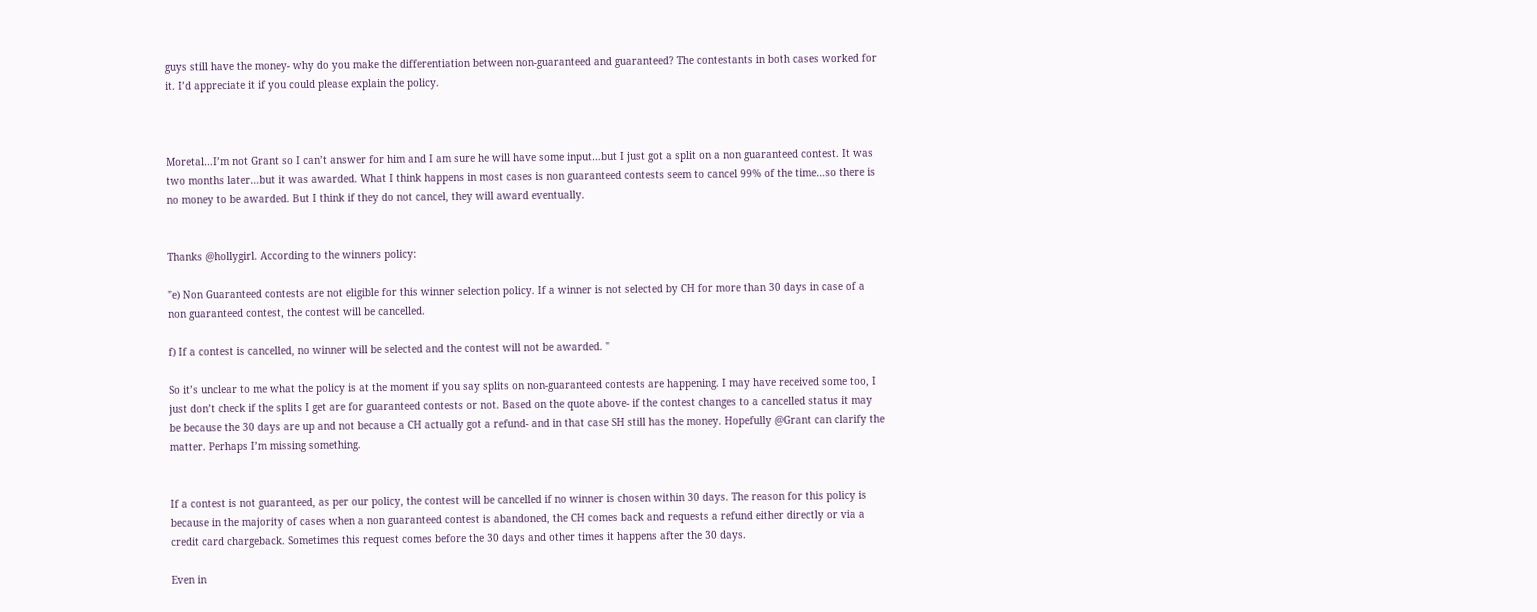guys still have the money- why do you make the differentiation between non-guaranteed and guaranteed? The contestants in both cases worked for it. I’d appreciate it if you could please explain the policy.



Moretal…I’m not Grant so I can’t answer for him and I am sure he will have some input…but I just got a split on a non guaranteed contest. It was two months later…but it was awarded. What I think happens in most cases is non guaranteed contests seem to cancel 99% of the time…so there is no money to be awarded. But I think if they do not cancel, they will award eventually.


Thanks @hollygirl. According to the winners policy:

"e) Non Guaranteed contests are not eligible for this winner selection policy. If a winner is not selected by CH for more than 30 days in case of a non guaranteed contest, the contest will be cancelled.

f) If a contest is cancelled, no winner will be selected and the contest will not be awarded. "

So it’s unclear to me what the policy is at the moment if you say splits on non-guaranteed contests are happening. I may have received some too, I just don’t check if the splits I get are for guaranteed contests or not. Based on the quote above- if the contest changes to a cancelled status it may be because the 30 days are up and not because a CH actually got a refund- and in that case SH still has the money. Hopefully @Grant can clarify the matter. Perhaps I’m missing something.


If a contest is not guaranteed, as per our policy, the contest will be cancelled if no winner is chosen within 30 days. The reason for this policy is because in the majority of cases when a non guaranteed contest is abandoned, the CH comes back and requests a refund either directly or via a credit card chargeback. Sometimes this request comes before the 30 days and other times it happens after the 30 days.

Even in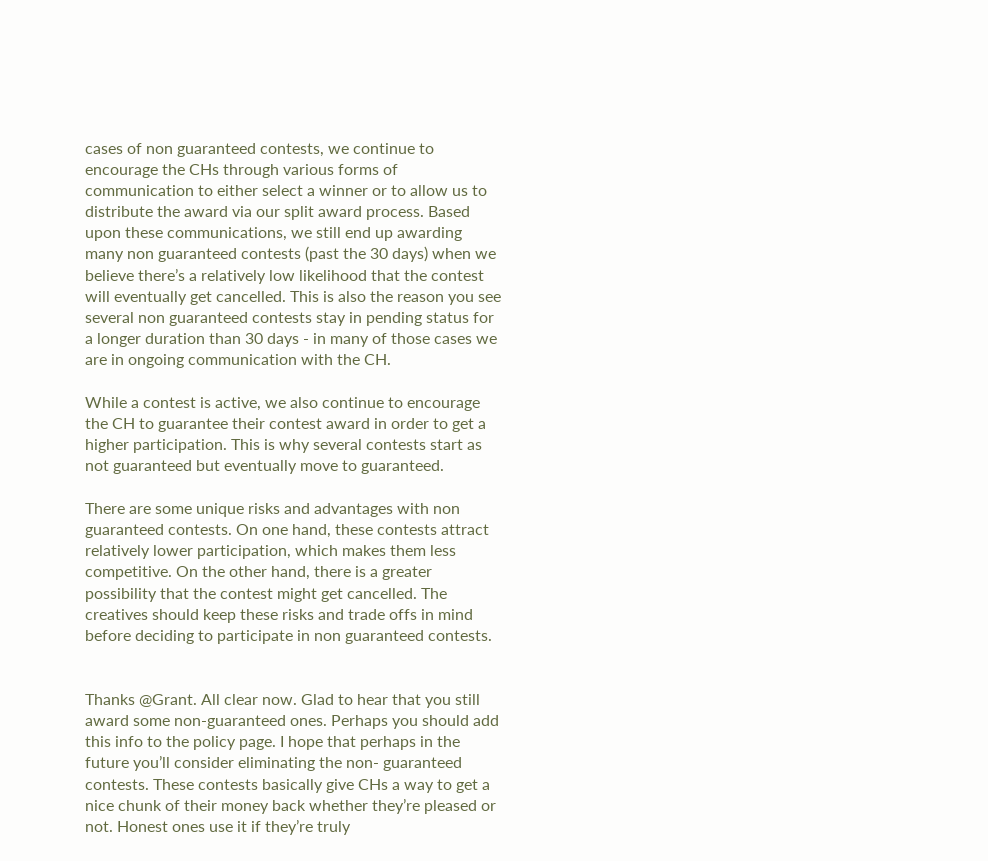cases of non guaranteed contests, we continue to encourage the CHs through various forms of communication to either select a winner or to allow us to distribute the award via our split award process. Based upon these communications, we still end up awarding many non guaranteed contests (past the 30 days) when we believe there’s a relatively low likelihood that the contest will eventually get cancelled. This is also the reason you see several non guaranteed contests stay in pending status for a longer duration than 30 days - in many of those cases we are in ongoing communication with the CH.

While a contest is active, we also continue to encourage the CH to guarantee their contest award in order to get a higher participation. This is why several contests start as not guaranteed but eventually move to guaranteed.

There are some unique risks and advantages with non guaranteed contests. On one hand, these contests attract relatively lower participation, which makes them less competitive. On the other hand, there is a greater possibility that the contest might get cancelled. The creatives should keep these risks and trade offs in mind before deciding to participate in non guaranteed contests.


Thanks @Grant. All clear now. Glad to hear that you still award some non-guaranteed ones. Perhaps you should add this info to the policy page. I hope that perhaps in the future you’ll consider eliminating the non- guaranteed contests. These contests basically give CHs a way to get a nice chunk of their money back whether they’re pleased or not. Honest ones use it if they’re truly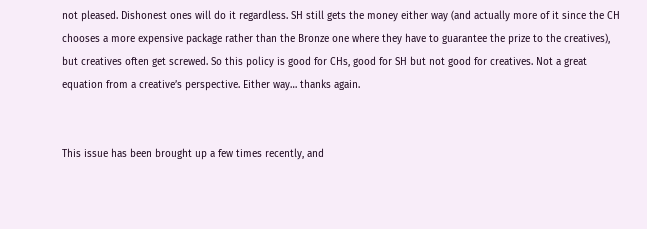not pleased. Dishonest ones will do it regardless. SH still gets the money either way (and actually more of it since the CH chooses a more expensive package rather than the Bronze one where they have to guarantee the prize to the creatives), but creatives often get screwed. So this policy is good for CHs, good for SH but not good for creatives. Not a great equation from a creative’s perspective. Either way… thanks again.


This issue has been brought up a few times recently, and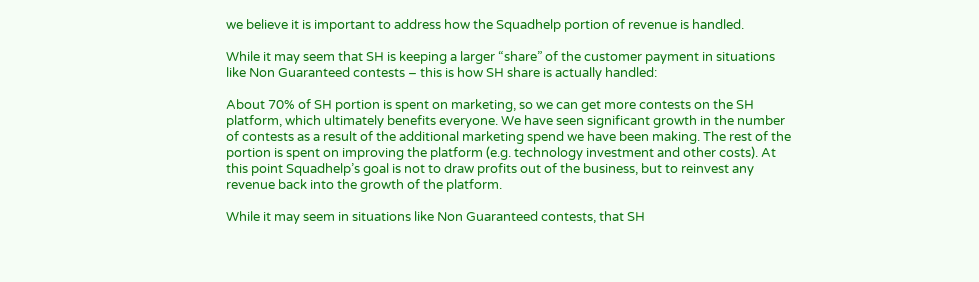we believe it is important to address how the Squadhelp portion of revenue is handled.

While it may seem that SH is keeping a larger “share” of the customer payment in situations like Non Guaranteed contests – this is how SH share is actually handled:

About 70% of SH portion is spent on marketing, so we can get more contests on the SH platform, which ultimately benefits everyone. We have seen significant growth in the number of contests as a result of the additional marketing spend we have been making. The rest of the portion is spent on improving the platform (e.g. technology investment and other costs). At this point Squadhelp’s goal is not to draw profits out of the business, but to reinvest any revenue back into the growth of the platform.

While it may seem in situations like Non Guaranteed contests, that SH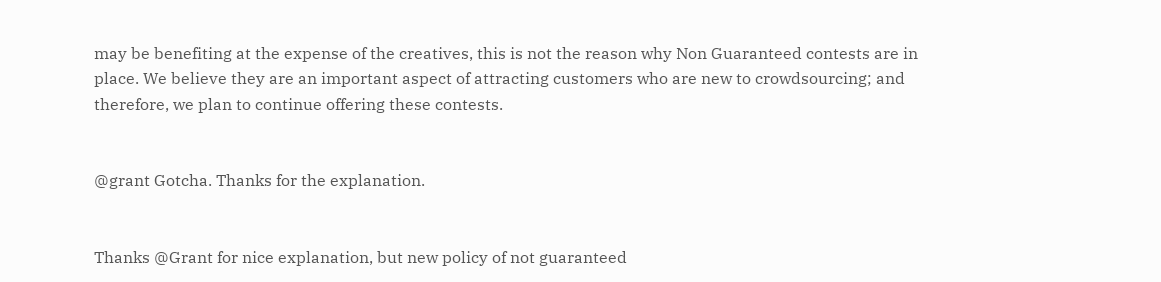may be benefiting at the expense of the creatives, this is not the reason why Non Guaranteed contests are in place. We believe they are an important aspect of attracting customers who are new to crowdsourcing; and therefore, we plan to continue offering these contests.


@grant Gotcha. Thanks for the explanation.


Thanks @Grant for nice explanation, but new policy of not guaranteed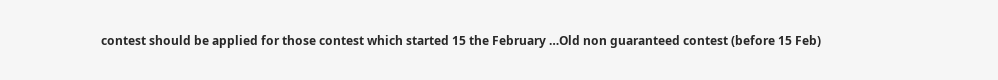contest should be applied for those contest which started 15 the February …Old non guaranteed contest (before 15 Feb)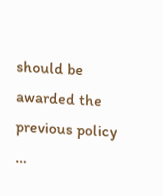should be awarded the previous policy …